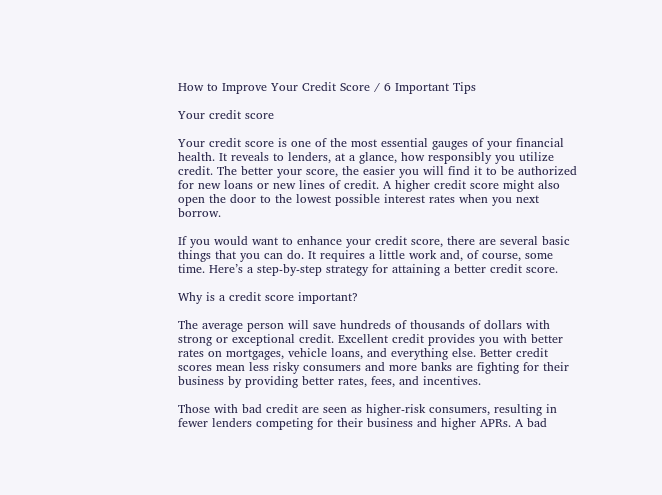How to Improve Your Credit Score / 6 Important Tips

Your credit score

Your credit score is one of the most essential gauges of your financial health. It reveals to lenders, at a glance, how responsibly you utilize credit. The better your score, the easier you will find it to be authorized for new loans or new lines of credit. A higher credit score might also open the door to the lowest possible interest rates when you next borrow.

If you would want to enhance your credit score, there are several basic things that you can do. It requires a little work and, of course, some time. Here’s a step-by-step strategy for attaining a better credit score.

Why is a credit score important?

The average person will save hundreds of thousands of dollars with strong or exceptional credit. Excellent credit provides you with better rates on mortgages, vehicle loans, and everything else. Better credit scores mean less risky consumers and more banks are fighting for their business by providing better rates, fees, and incentives.

Those with bad credit are seen as higher-risk consumers, resulting in fewer lenders competing for their business and higher APRs. A bad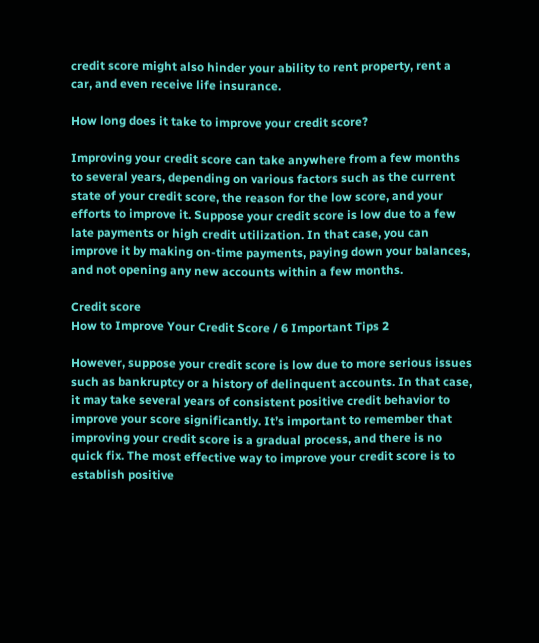credit score might also hinder your ability to rent property, rent a car, and even receive life insurance.

How long does it take to improve your credit score?

Improving your credit score can take anywhere from a few months to several years, depending on various factors such as the current state of your credit score, the reason for the low score, and your efforts to improve it. Suppose your credit score is low due to a few late payments or high credit utilization. In that case, you can improve it by making on-time payments, paying down your balances, and not opening any new accounts within a few months.

Credit score
How to Improve Your Credit Score / 6 Important Tips 2

However, suppose your credit score is low due to more serious issues such as bankruptcy or a history of delinquent accounts. In that case, it may take several years of consistent positive credit behavior to improve your score significantly. It’s important to remember that improving your credit score is a gradual process, and there is no quick fix. The most effective way to improve your credit score is to establish positive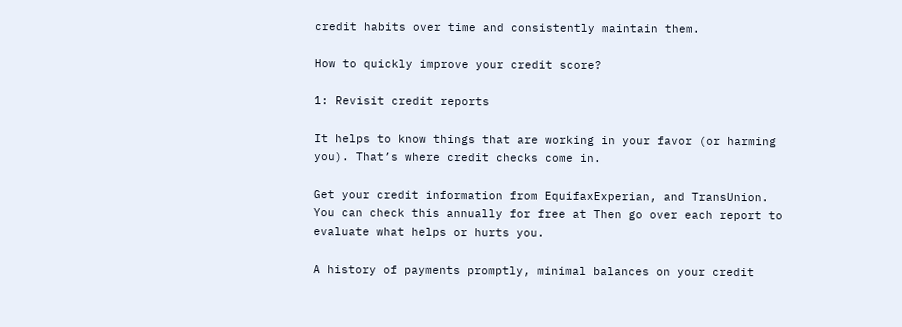credit habits over time and consistently maintain them.

How to quickly improve your credit score?

1: Revisit credit reports

It helps to know things that are working in your favor (or harming you). That’s where credit checks come in.

Get your credit information from EquifaxExperian, and TransUnion. You can check this annually for free at Then go over each report to evaluate what helps or hurts you.

A history of payments promptly, minimal balances on your credit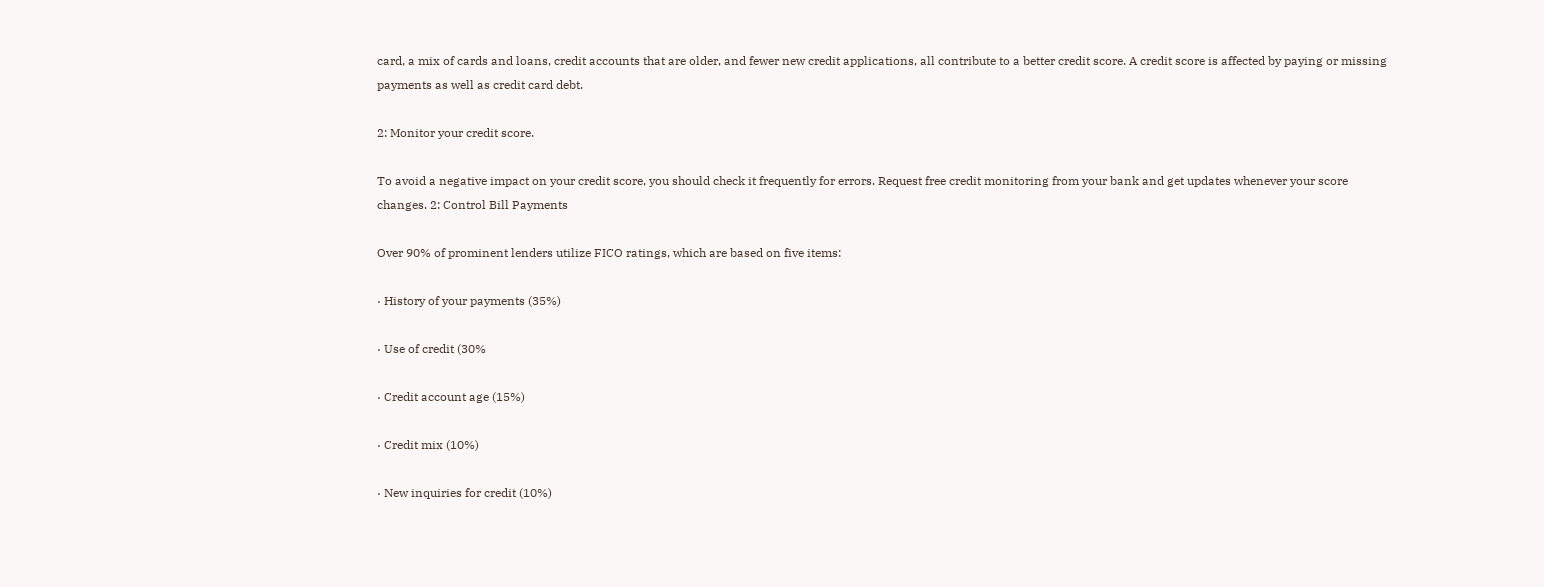card, a mix of cards and loans, credit accounts that are older, and fewer new credit applications, all contribute to a better credit score. A credit score is affected by paying or missing payments as well as credit card debt.

2: Monitor your credit score.

To avoid a negative impact on your credit score, you should check it frequently for errors. Request free credit monitoring from your bank and get updates whenever your score changes. 2: Control Bill Payments

Over 90% of prominent lenders utilize FICO ratings, which are based on five items:

· History of your payments (35%)

· Use of credit (30%

· Credit account age (15%)

· Credit mix (10%)

· New inquiries for credit (10%)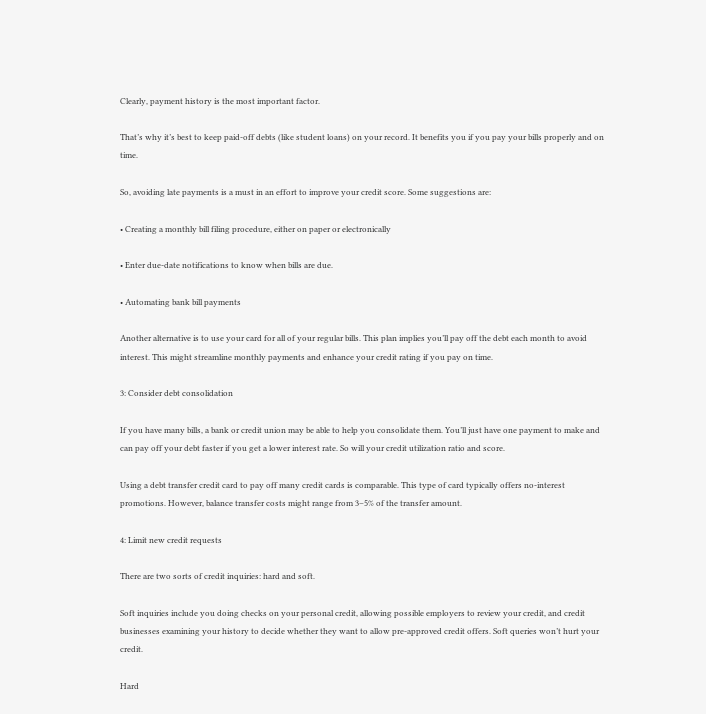Clearly, payment history is the most important factor.

That’s why it’s best to keep paid-off debts (like student loans) on your record. It benefits you if you pay your bills properly and on time.

So, avoiding late payments is a must in an effort to improve your credit score. Some suggestions are:

• Creating a monthly bill filing procedure, either on paper or electronically

• Enter due-date notifications to know when bills are due.

• Automating bank bill payments

Another alternative is to use your card for all of your regular bills. This plan implies you’ll pay off the debt each month to avoid interest. This might streamline monthly payments and enhance your credit rating if you pay on time.

3: Consider debt consolidation

If you have many bills, a bank or credit union may be able to help you consolidate them. You’ll just have one payment to make and can pay off your debt faster if you get a lower interest rate. So will your credit utilization ratio and score.

Using a debt transfer credit card to pay off many credit cards is comparable. This type of card typically offers no-interest promotions. However, balance transfer costs might range from 3–5% of the transfer amount.

4: Limit new credit requests

There are two sorts of credit inquiries: hard and soft.

Soft inquiries include you doing checks on your personal credit, allowing possible employers to review your credit, and credit businesses examining your history to decide whether they want to allow pre-approved credit offers. Soft queries won’t hurt your credit.

Hard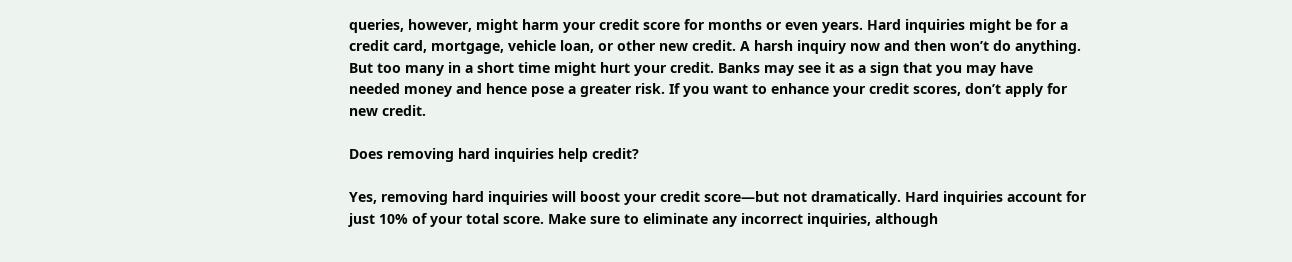queries, however, might harm your credit score for months or even years. Hard inquiries might be for a credit card, mortgage, vehicle loan, or other new credit. A harsh inquiry now and then won’t do anything. But too many in a short time might hurt your credit. Banks may see it as a sign that you may have needed money and hence pose a greater risk. If you want to enhance your credit scores, don’t apply for new credit.

Does removing hard inquiries help credit?

Yes, removing hard inquiries will boost your credit score—but not dramatically. Hard inquiries account for just 10% of your total score. Make sure to eliminate any incorrect inquiries, although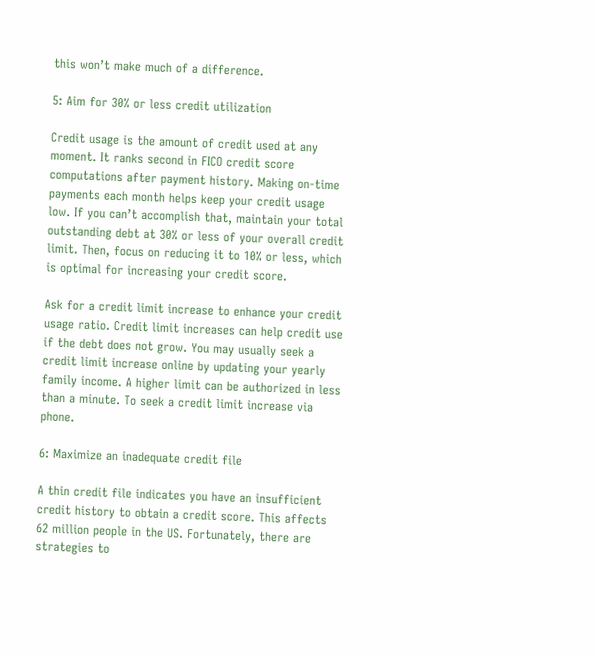this won’t make much of a difference.

5: Aim for 30% or less credit utilization

Credit usage is the amount of credit used at any moment. It ranks second in FICO credit score computations after payment history. Making on-time payments each month helps keep your credit usage low. If you can’t accomplish that, maintain your total outstanding debt at 30% or less of your overall credit limit. Then, focus on reducing it to 10% or less, which is optimal for increasing your credit score.

Ask for a credit limit increase to enhance your credit usage ratio. Credit limit increases can help credit use if the debt does not grow. You may usually seek a credit limit increase online by updating your yearly family income. A higher limit can be authorized in less than a minute. To seek a credit limit increase via phone.

6: Maximize an inadequate credit file

A thin credit file indicates you have an insufficient credit history to obtain a credit score. This affects 62 million people in the US. Fortunately, there are strategies to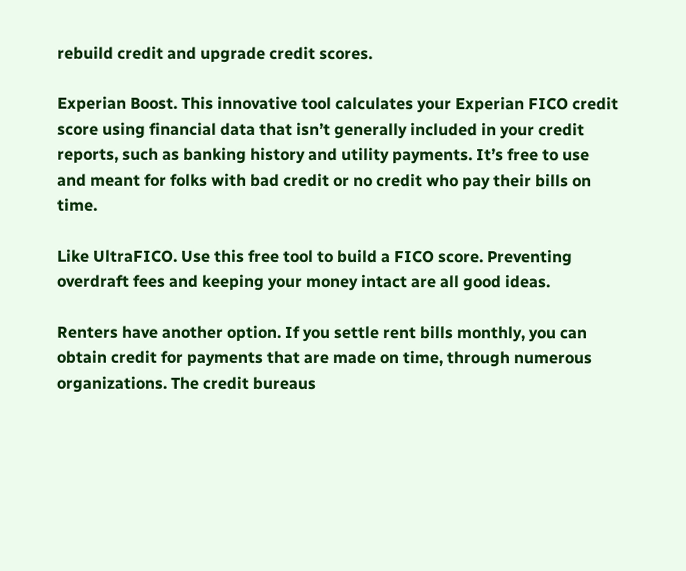rebuild credit and upgrade credit scores.

Experian Boost. This innovative tool calculates your Experian FICO credit score using financial data that isn’t generally included in your credit reports, such as banking history and utility payments. It’s free to use and meant for folks with bad credit or no credit who pay their bills on time.

Like UltraFICO. Use this free tool to build a FICO score. Preventing overdraft fees and keeping your money intact are all good ideas.

Renters have another option. If you settle rent bills monthly, you can obtain credit for payments that are made on time, through numerous organizations. The credit bureaus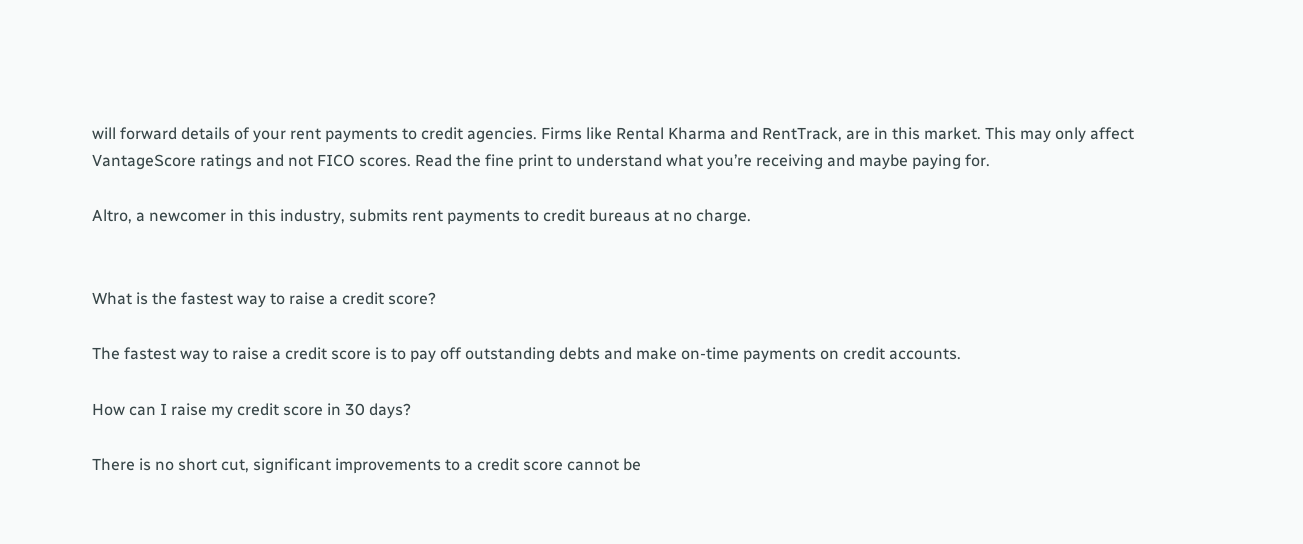will forward details of your rent payments to credit agencies. Firms like Rental Kharma and RentTrack, are in this market. This may only affect VantageScore ratings and not FICO scores. Read the fine print to understand what you’re receiving and maybe paying for.

Altro, a newcomer in this industry, submits rent payments to credit bureaus at no charge.


What is the fastest way to raise a credit score?

The fastest way to raise a credit score is to pay off outstanding debts and make on-time payments on credit accounts.

How can I raise my credit score in 30 days?

There is no short cut, significant improvements to a credit score cannot be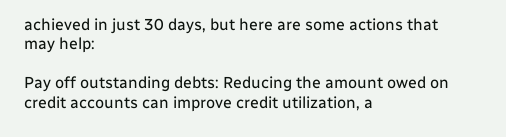achieved in just 30 days, but here are some actions that may help:

Pay off outstanding debts: Reducing the amount owed on credit accounts can improve credit utilization, a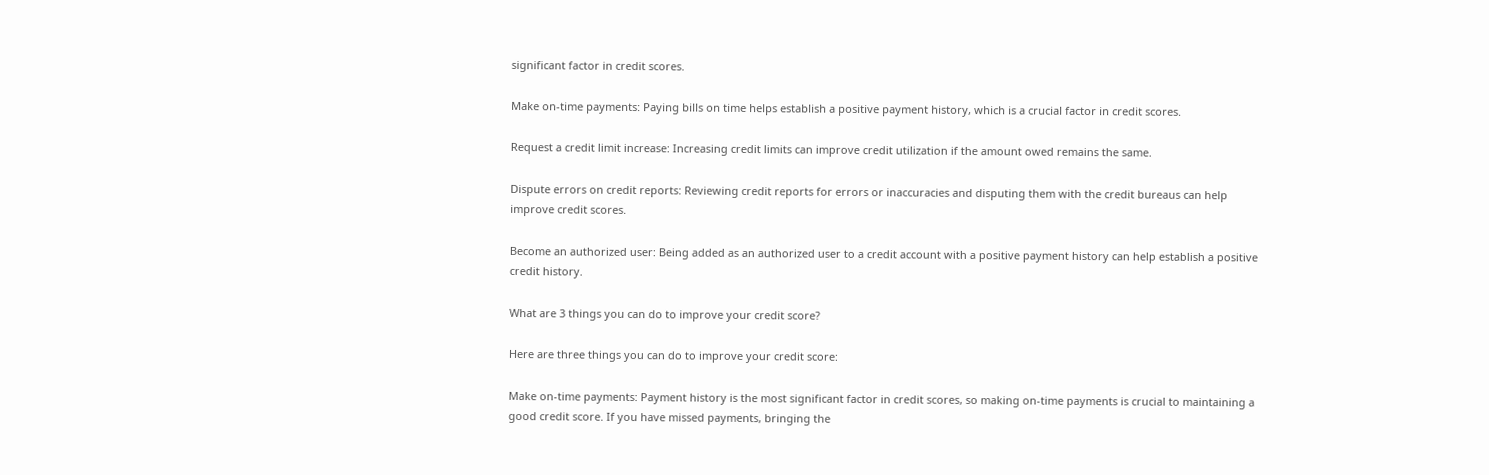significant factor in credit scores.

Make on-time payments: Paying bills on time helps establish a positive payment history, which is a crucial factor in credit scores.

Request a credit limit increase: Increasing credit limits can improve credit utilization if the amount owed remains the same.

Dispute errors on credit reports: Reviewing credit reports for errors or inaccuracies and disputing them with the credit bureaus can help improve credit scores.

Become an authorized user: Being added as an authorized user to a credit account with a positive payment history can help establish a positive credit history.

What are 3 things you can do to improve your credit score?

Here are three things you can do to improve your credit score:

Make on-time payments: Payment history is the most significant factor in credit scores, so making on-time payments is crucial to maintaining a good credit score. If you have missed payments, bringing the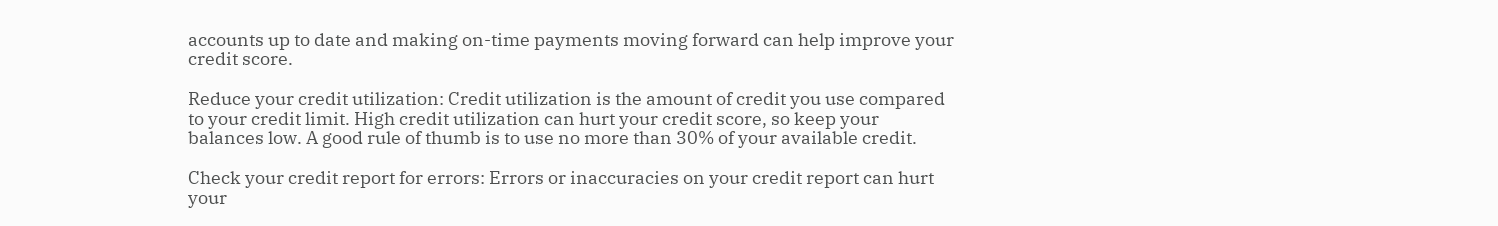accounts up to date and making on-time payments moving forward can help improve your credit score.

Reduce your credit utilization: Credit utilization is the amount of credit you use compared to your credit limit. High credit utilization can hurt your credit score, so keep your balances low. A good rule of thumb is to use no more than 30% of your available credit.

Check your credit report for errors: Errors or inaccuracies on your credit report can hurt your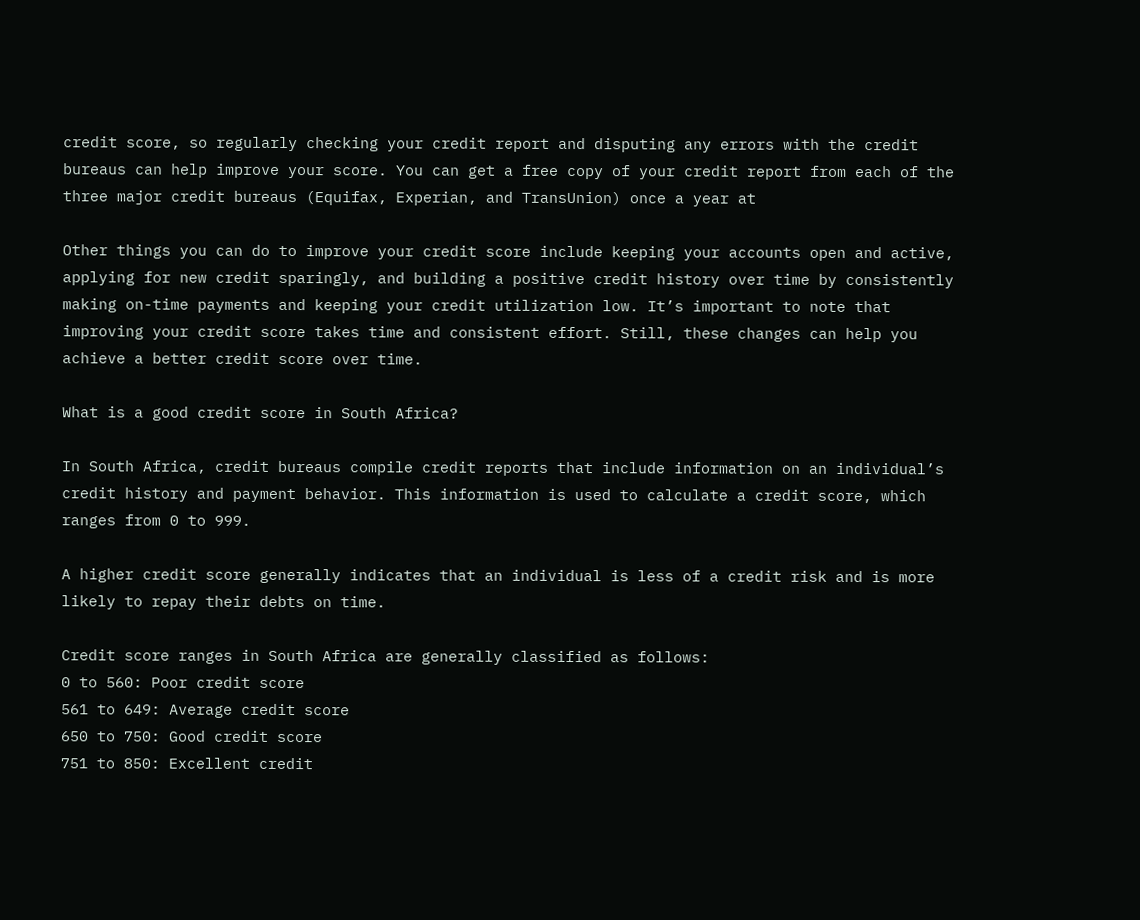credit score, so regularly checking your credit report and disputing any errors with the credit bureaus can help improve your score. You can get a free copy of your credit report from each of the three major credit bureaus (Equifax, Experian, and TransUnion) once a year at

Other things you can do to improve your credit score include keeping your accounts open and active, applying for new credit sparingly, and building a positive credit history over time by consistently making on-time payments and keeping your credit utilization low. It’s important to note that improving your credit score takes time and consistent effort. Still, these changes can help you achieve a better credit score over time.

What is a good credit score in South Africa?

In South Africa, credit bureaus compile credit reports that include information on an individual’s credit history and payment behavior. This information is used to calculate a credit score, which ranges from 0 to 999.

A higher credit score generally indicates that an individual is less of a credit risk and is more likely to repay their debts on time.

Credit score ranges in South Africa are generally classified as follows:
0 to 560: Poor credit score
561 to 649: Average credit score
650 to 750: Good credit score
751 to 850: Excellent credit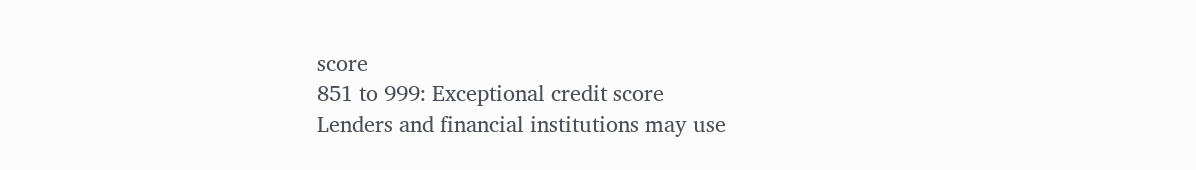score
851 to 999: Exceptional credit score
Lenders and financial institutions may use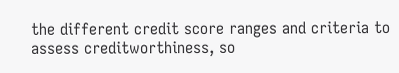the different credit score ranges and criteria to assess creditworthiness, so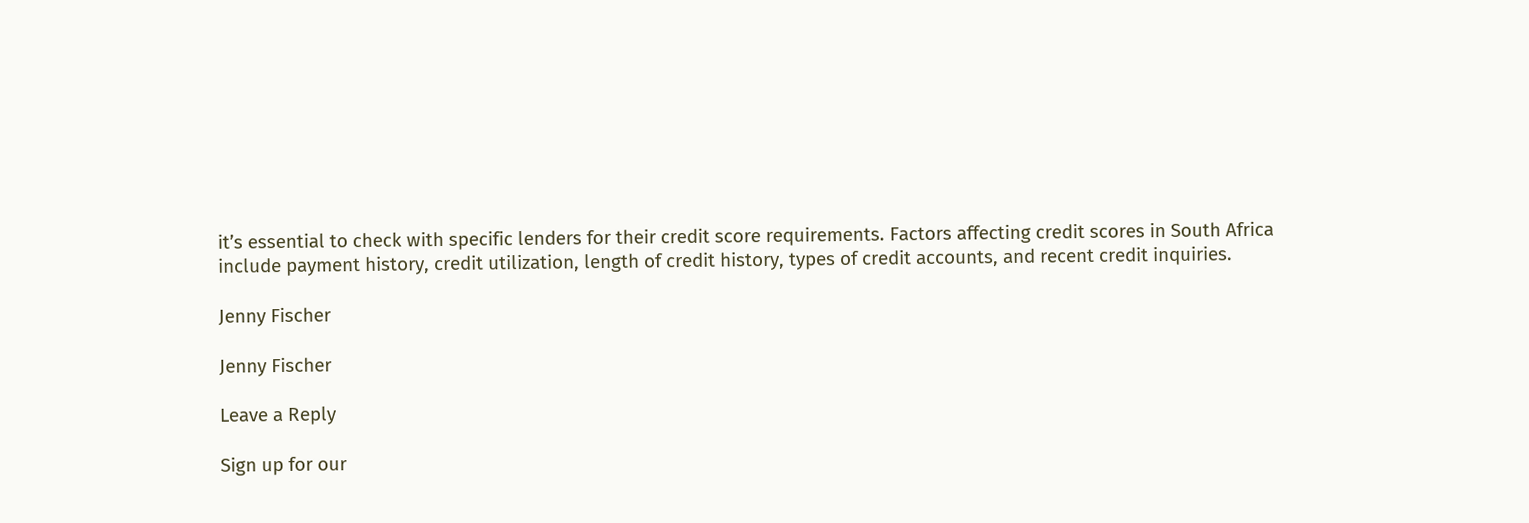it’s essential to check with specific lenders for their credit score requirements. Factors affecting credit scores in South Africa include payment history, credit utilization, length of credit history, types of credit accounts, and recent credit inquiries.

Jenny Fischer

Jenny Fischer

Leave a Reply

Sign up for our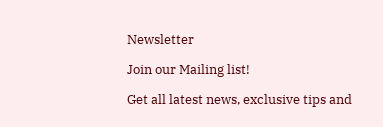Newsletter

Join our Mailing list!

Get all latest news, exclusive tips and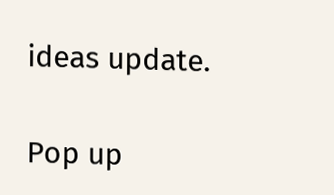ideas update.

Pop up